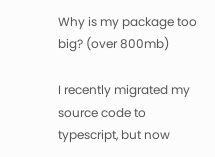Why is my package too big? (over 800mb)

I recently migrated my source code to typescript, but now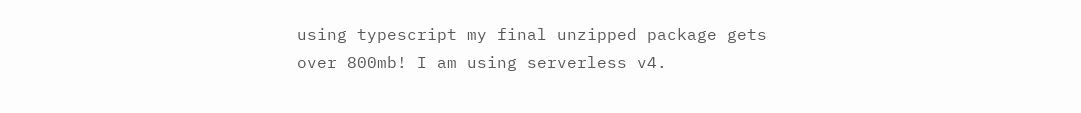using typescript my final unzipped package gets over 800mb! I am using serverless v4.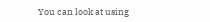You can look at using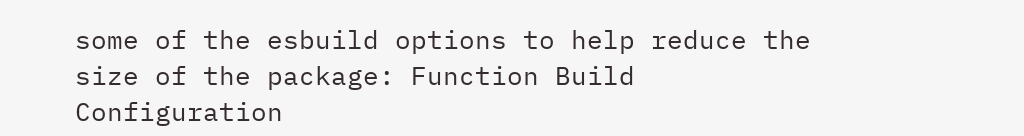some of the esbuild options to help reduce the size of the package: Function Build Configuration